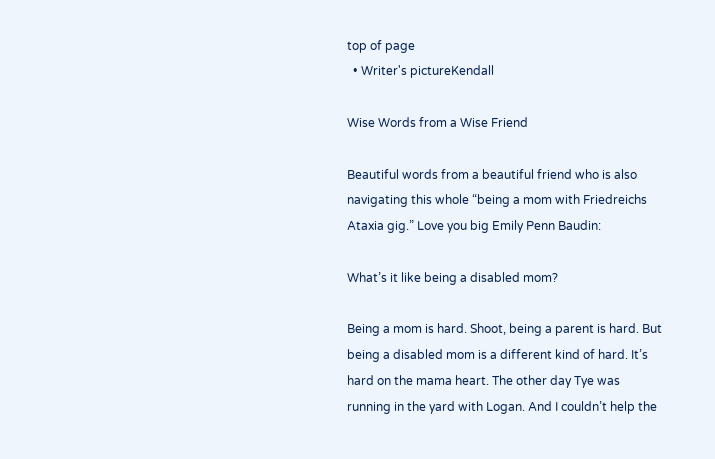top of page
  • Writer's pictureKendall

Wise Words from a Wise Friend

Beautiful words from a beautiful friend who is also navigating this whole “being a mom with Friedreichs Ataxia gig.” Love you big Emily Penn Baudin:

What’s it like being a disabled mom?

Being a mom is hard. Shoot, being a parent is hard. But being a disabled mom is a different kind of hard. It’s hard on the mama heart. The other day Tye was running in the yard with Logan. And I couldn’t help the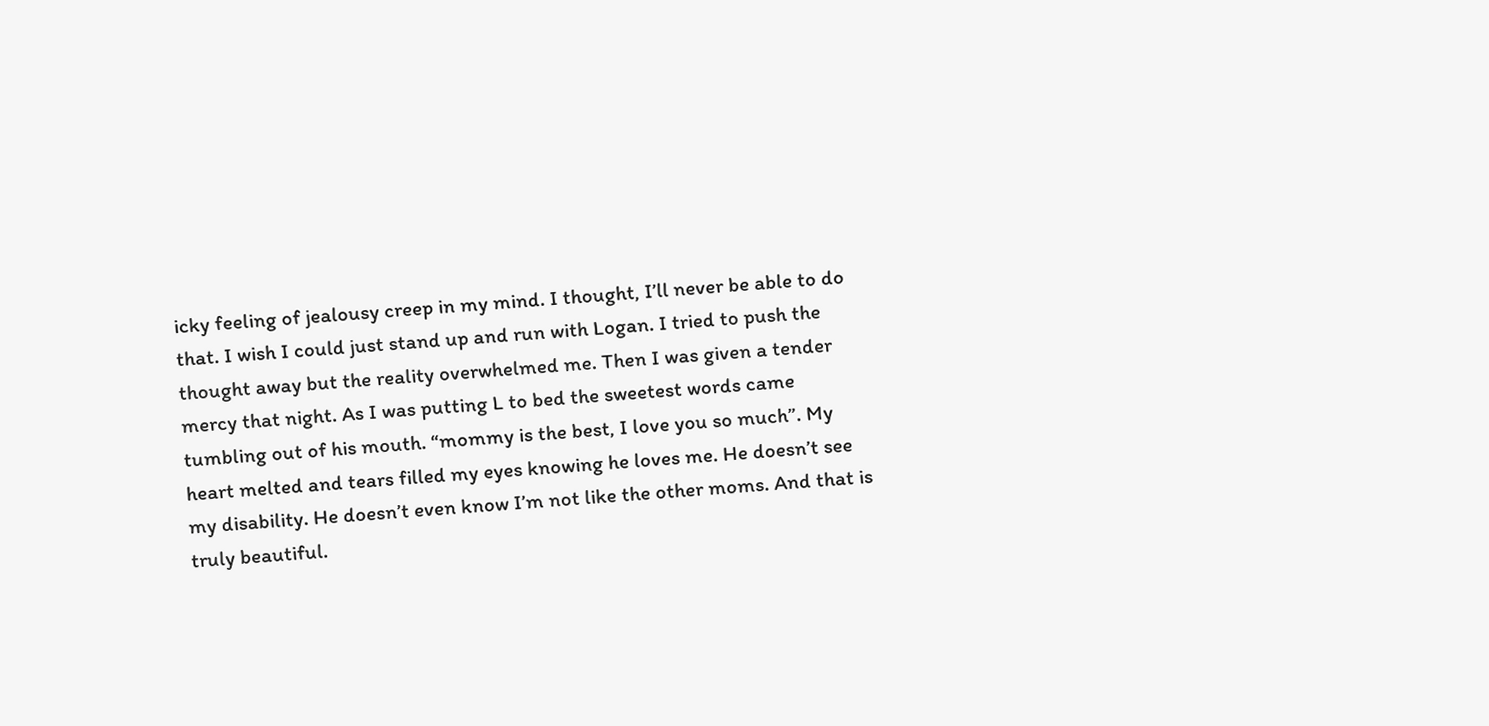icky feeling of jealousy creep in my mind. I thought, I’ll never be able to do that. I wish I could just stand up and run with Logan. I tried to push the thought away but the reality overwhelmed me. Then I was given a tender mercy that night. As I was putting L to bed the sweetest words came tumbling out of his mouth. “mommy is the best, I love you so much”. My heart melted and tears filled my eyes knowing he loves me. He doesn’t see my disability. He doesn’t even know I’m not like the other moms. And that is truly beautiful.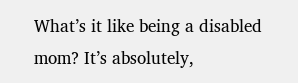What’s it like being a disabled mom? It’s absolutely,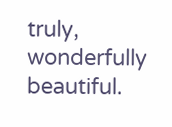truly, wonderfully beautiful.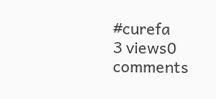#curefa
3 views0 comments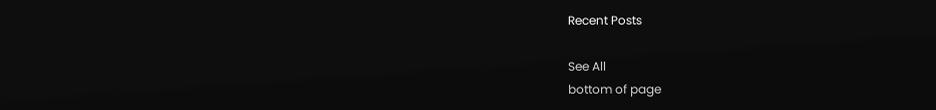Recent Posts

See All
bottom of page